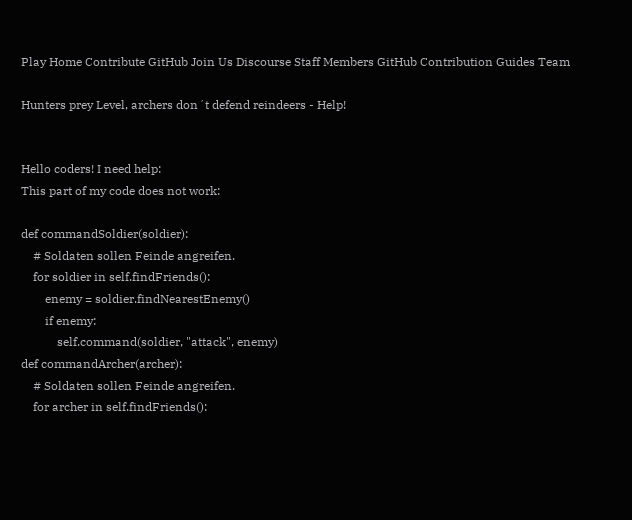Play Home Contribute GitHub Join Us Discourse Staff Members GitHub Contribution Guides Team

Hunters prey Level, archers don´t defend reindeers - Help!


Hello coders! I need help:
This part of my code does not work:

def commandSoldier(soldier):
    # Soldaten sollen Feinde angreifen.
    for soldier in self.findFriends():
        enemy = soldier.findNearestEnemy()
        if enemy:
            self.command(soldier, "attack", enemy)
def commandArcher(archer):
    # Soldaten sollen Feinde angreifen.
    for archer in self.findFriends():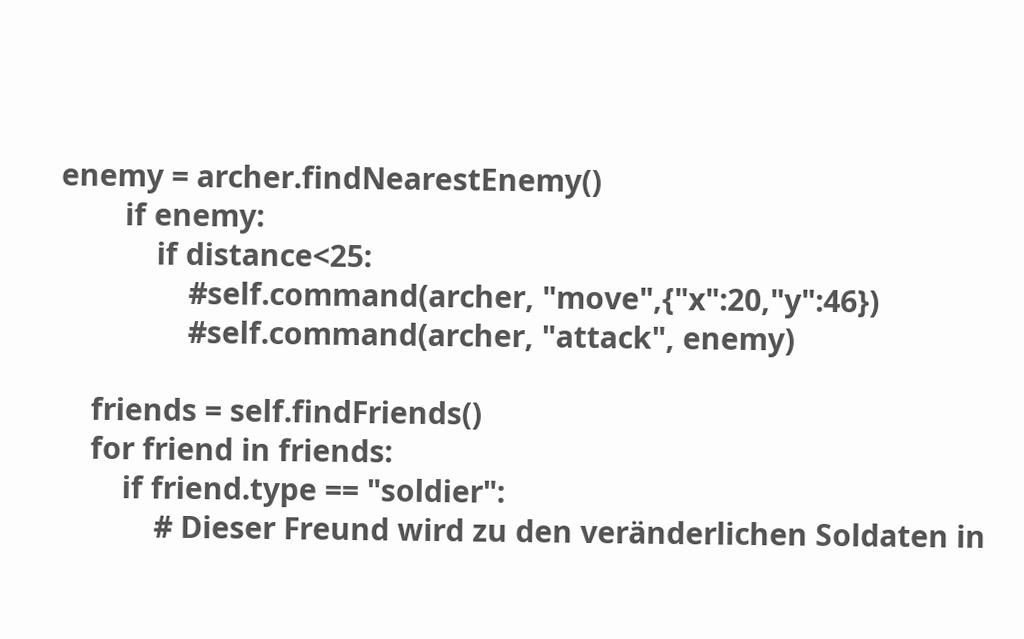enemy = archer.findNearestEnemy()
        if enemy:
            if distance<25:
                #self.command(archer, "move",{"x":20,"y":46})
                #self.command(archer, "attack", enemy)

    friends = self.findFriends()
    for friend in friends:
        if friend.type == "soldier":
            # Dieser Freund wird zu den veränderlichen Soldaten in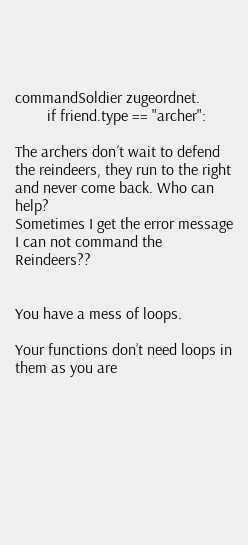commandSoldier zugeordnet.
        if friend.type == "archer":

The archers don´t wait to defend the reindeers, they run to the right and never come back. Who can help?
Sometimes I get the error message I can not command the Reindeers??


You have a mess of loops.

Your functions don’t need loops in them as you are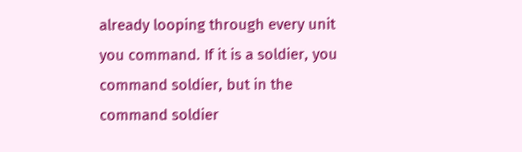already looping through every unit you command. If it is a soldier, you command soldier, but in the command soldier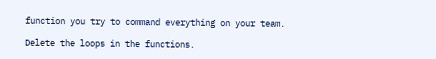function you try to command everything on your team.

Delete the loops in the functions.